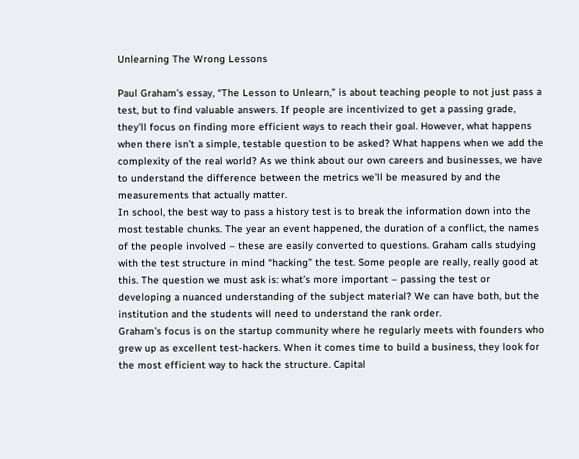Unlearning The Wrong Lessons

Paul Graham’s essay, “The Lesson to Unlearn,” is about teaching people to not just pass a test, but to find valuable answers. If people are incentivized to get a passing grade, they’ll focus on finding more efficient ways to reach their goal. However, what happens when there isn’t a simple, testable question to be asked? What happens when we add the complexity of the real world? As we think about our own careers and businesses, we have to understand the difference between the metrics we’ll be measured by and the measurements that actually matter.
In school, the best way to pass a history test is to break the information down into the most testable chunks. The year an event happened, the duration of a conflict, the names of the people involved – these are easily converted to questions. Graham calls studying with the test structure in mind “hacking” the test. Some people are really, really good at this. The question we must ask is: what’s more important – passing the test or developing a nuanced understanding of the subject material? We can have both, but the institution and the students will need to understand the rank order.
Graham’s focus is on the startup community where he regularly meets with founders who grew up as excellent test-hackers. When it comes time to build a business, they look for the most efficient way to hack the structure. Capital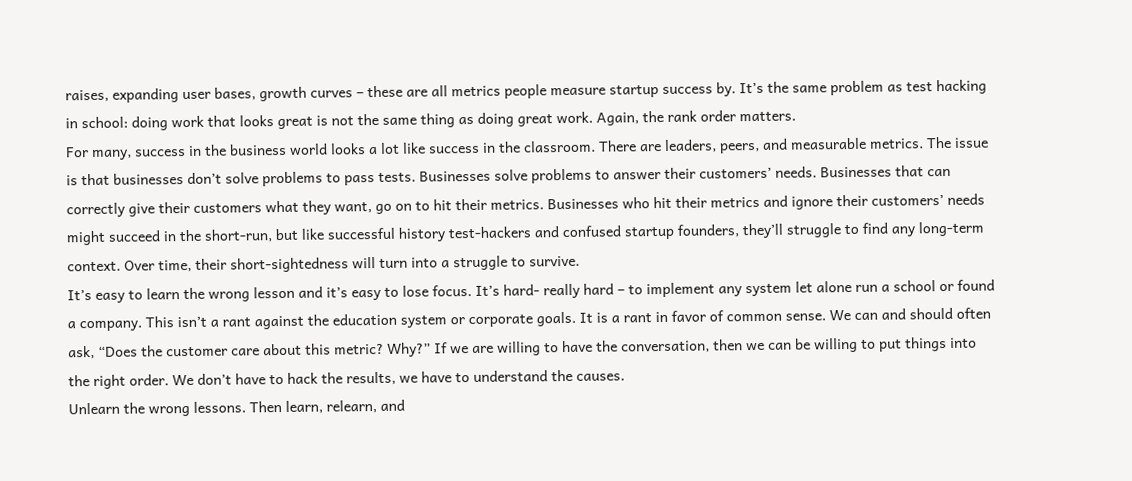raises, expanding user bases, growth curves – these are all metrics people measure startup success by. It’s the same problem as test hacking in school: doing work that looks great is not the same thing as doing great work. Again, the rank order matters.
For many, success in the business world looks a lot like success in the classroom. There are leaders, peers, and measurable metrics. The issue is that businesses don’t solve problems to pass tests. Businesses solve problems to answer their customers’ needs. Businesses that can correctly give their customers what they want, go on to hit their metrics. Businesses who hit their metrics and ignore their customers’ needs might succeed in the short-run, but like successful history test-hackers and confused startup founders, they’ll struggle to find any long-term context. Over time, their short-sightedness will turn into a struggle to survive.
It’s easy to learn the wrong lesson and it’s easy to lose focus. It’s hard- really hard – to implement any system let alone run a school or found a company. This isn’t a rant against the education system or corporate goals. It is a rant in favor of common sense. We can and should often ask, “Does the customer care about this metric? Why?” If we are willing to have the conversation, then we can be willing to put things into the right order. We don’t have to hack the results, we have to understand the causes.
Unlearn the wrong lessons. Then learn, relearn, and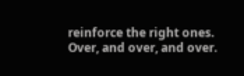reinforce the right ones. Over, and over, and over.